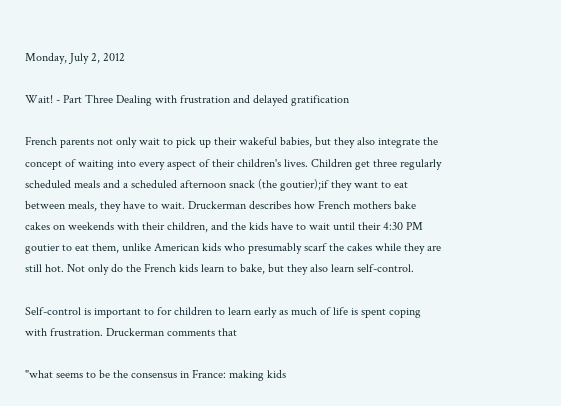Monday, July 2, 2012

Wait! - Part Three Dealing with frustration and delayed gratification

French parents not only wait to pick up their wakeful babies, but they also integrate the concept of waiting into every aspect of their children's lives. Children get three regularly scheduled meals and a scheduled afternoon snack (the goutier);if they want to eat between meals, they have to wait. Druckerman describes how French mothers bake cakes on weekends with their children, and the kids have to wait until their 4:30 PM goutier to eat them, unlike American kids who presumably scarf the cakes while they are still hot. Not only do the French kids learn to bake, but they also learn self-control.

Self-control is important to for children to learn early as much of life is spent coping with frustration. Druckerman comments that

"what seems to be the consensus in France: making kids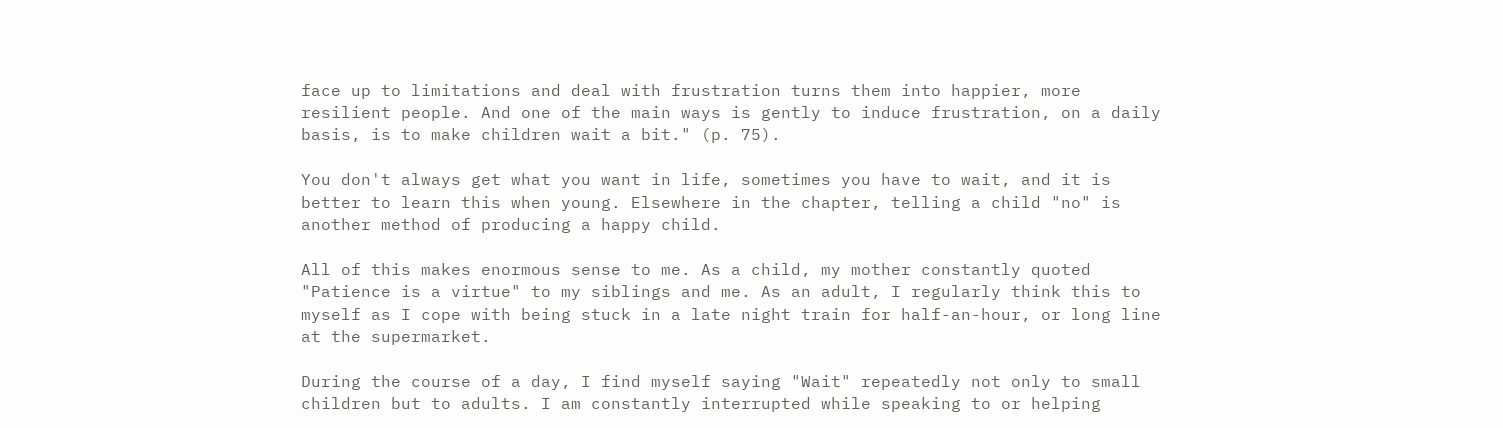face up to limitations and deal with frustration turns them into happier, more resilient people. And one of the main ways is gently to induce frustration, on a daily basis, is to make children wait a bit." (p. 75).

You don't always get what you want in life, sometimes you have to wait, and it is better to learn this when young. Elsewhere in the chapter, telling a child "no" is another method of producing a happy child.

All of this makes enormous sense to me. As a child, my mother constantly quoted "Patience is a virtue" to my siblings and me. As an adult, I regularly think this to myself as I cope with being stuck in a late night train for half-an-hour, or long line at the supermarket.

During the course of a day, I find myself saying "Wait" repeatedly not only to small children but to adults. I am constantly interrupted while speaking to or helping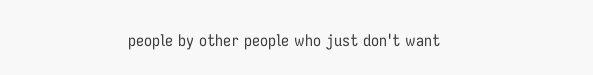people by other people who just don't want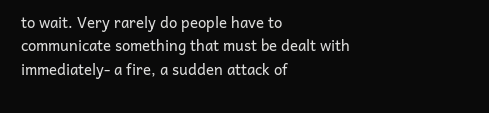to wait. Very rarely do people have to communicate something that must be dealt with immediately- a fire, a sudden attack of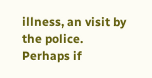illness, an visit by the police. Perhaps if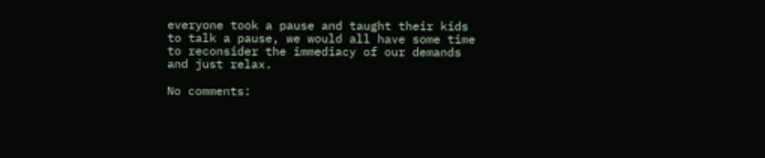everyone took a pause and taught their kids to talk a pause, we would all have some time to reconsider the immediacy of our demands and just relax.

No comments: